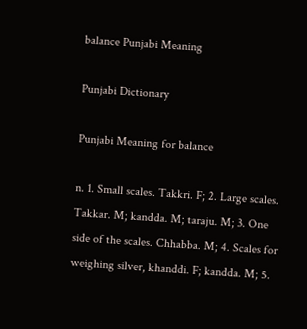balance Punjabi Meaning

Punjabi Dictionary

Punjabi Meaning for balance

n. 1. Small scales. Takkri. F; 2. Large scales. Takkar. M; kandda. M; taraju. M; 3. One side of the scales. Chhabba. M; 4. Scales for weighing silver, khanddi. F; kandda. M; 5.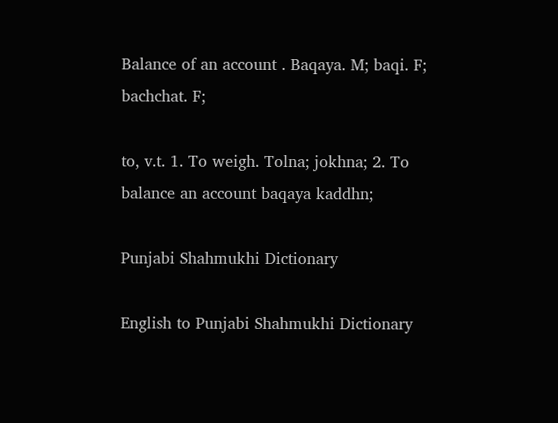Balance of an account . Baqaya. M; baqi. F; bachchat. F;

to, v.t. 1. To weigh. Tolna; jokhna; 2. To balance an account baqaya kaddhn;

Punjabi Shahmukhi Dictionary

English to Punjabi Shahmukhi Dictionary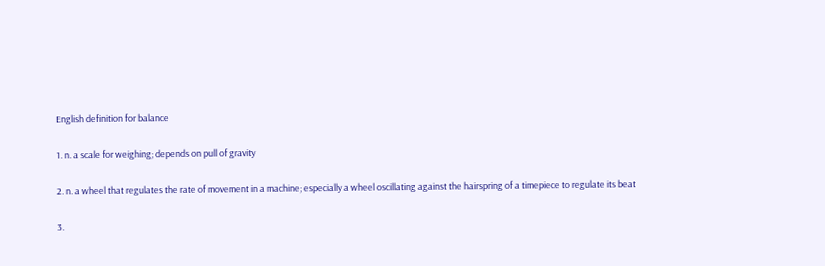English definition for balance

1. n. a scale for weighing; depends on pull of gravity

2. n. a wheel that regulates the rate of movement in a machine; especially a wheel oscillating against the hairspring of a timepiece to regulate its beat

3.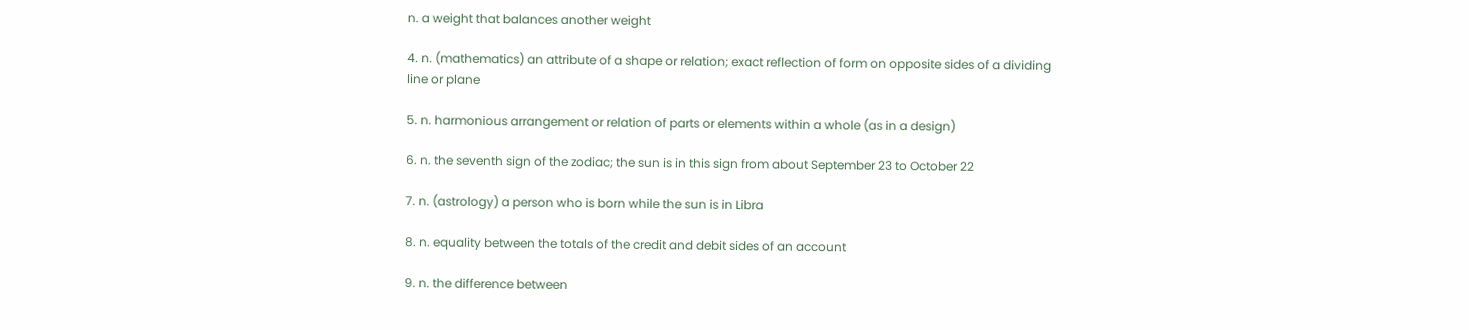n. a weight that balances another weight

4. n. (mathematics) an attribute of a shape or relation; exact reflection of form on opposite sides of a dividing line or plane

5. n. harmonious arrangement or relation of parts or elements within a whole (as in a design)

6. n. the seventh sign of the zodiac; the sun is in this sign from about September 23 to October 22

7. n. (astrology) a person who is born while the sun is in Libra

8. n. equality between the totals of the credit and debit sides of an account

9. n. the difference between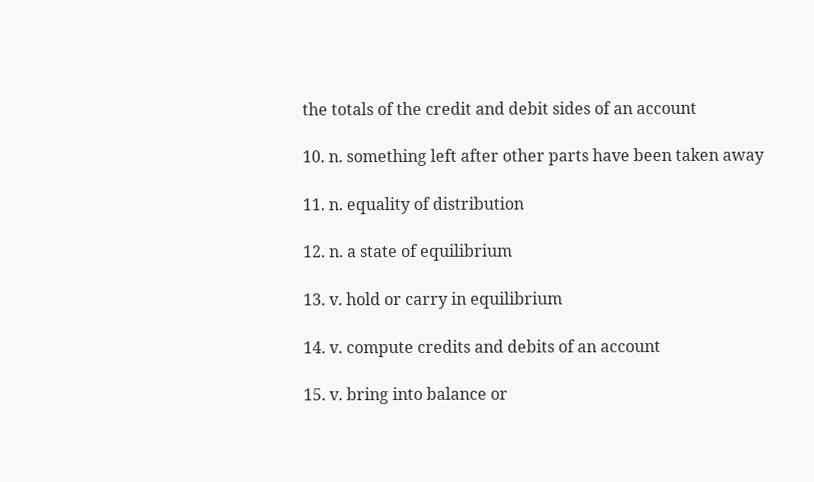the totals of the credit and debit sides of an account

10. n. something left after other parts have been taken away

11. n. equality of distribution

12. n. a state of equilibrium

13. v. hold or carry in equilibrium

14. v. compute credits and debits of an account

15. v. bring into balance or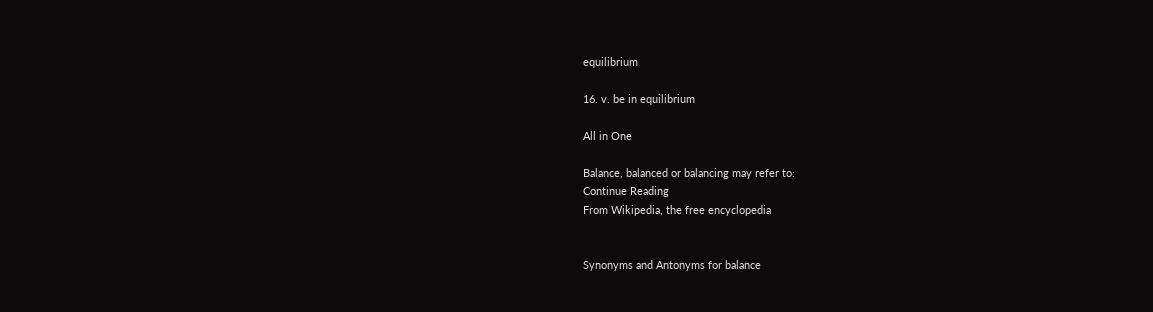equilibrium

16. v. be in equilibrium

All in One

Balance, balanced or balancing may refer to:
Continue Reading
From Wikipedia, the free encyclopedia


Synonyms and Antonyms for balance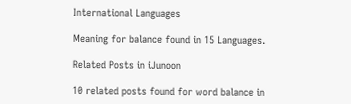International Languages

Meaning for balance found in 15 Languages.

Related Posts in iJunoon

10 related posts found for word balance in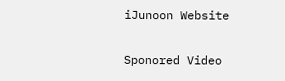iJunoon Website

Sponored Video